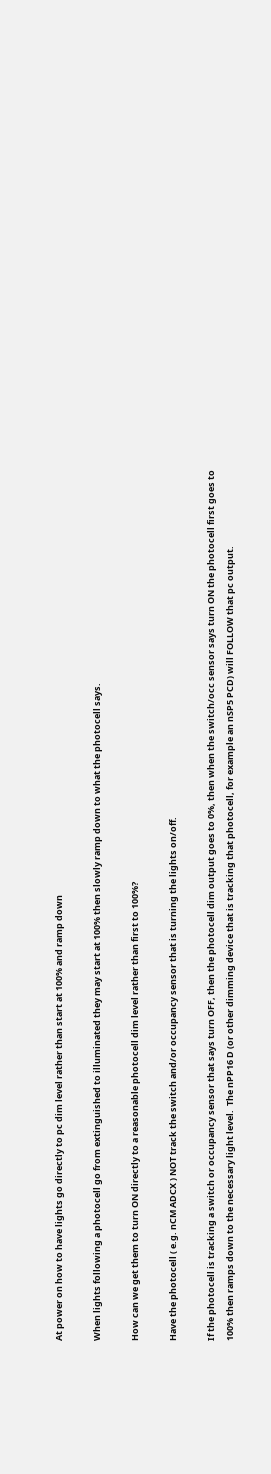At power on how to have lights go directly to pc dim level rather than start at 100% and ramp down

When lights following a photocell go from extinguished to illuminated they may start at 100% then slowly ramp down to what the photocell says.

How can we get them to turn ON directly to a reasonable photocell dim level rather than first to 100%?

Have the photocell ( e.g. nCM ADCX ) NOT track the switch and/or occupancy sensor that is turning the lights on/off.

If the photocell is tracking a switch or occupancy sensor that says turn OFF, then the photocell dim output goes to 0%, then when the switch/occ sensor says turn ON the photocell first goes to 100% then ramps down to the necessary light level.  The nPP16 D (or other dimming device that is tracking that photocell, for example an nSP5 PCD) will FOLLOW that pc output.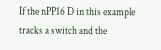If the nPP16 D in this example tracks a switch and the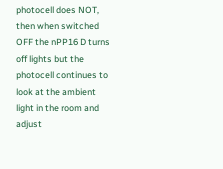photocell does NOT, then when switched OFF the nPP16 D turns off lights but the photocell continues to look at the ambient light in the room and adjust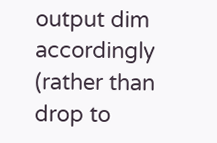output dim accordingly (rather than drop to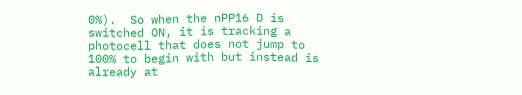0%).  So when the nPP16 D is switched ON, it is tracking a photocell that does not jump to 100% to begin with but instead is already at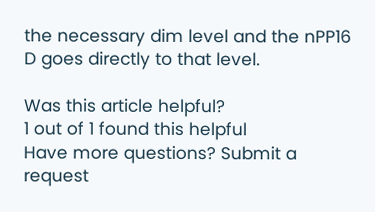the necessary dim level and the nPP16 D goes directly to that level.

Was this article helpful?
1 out of 1 found this helpful
Have more questions? Submit a request